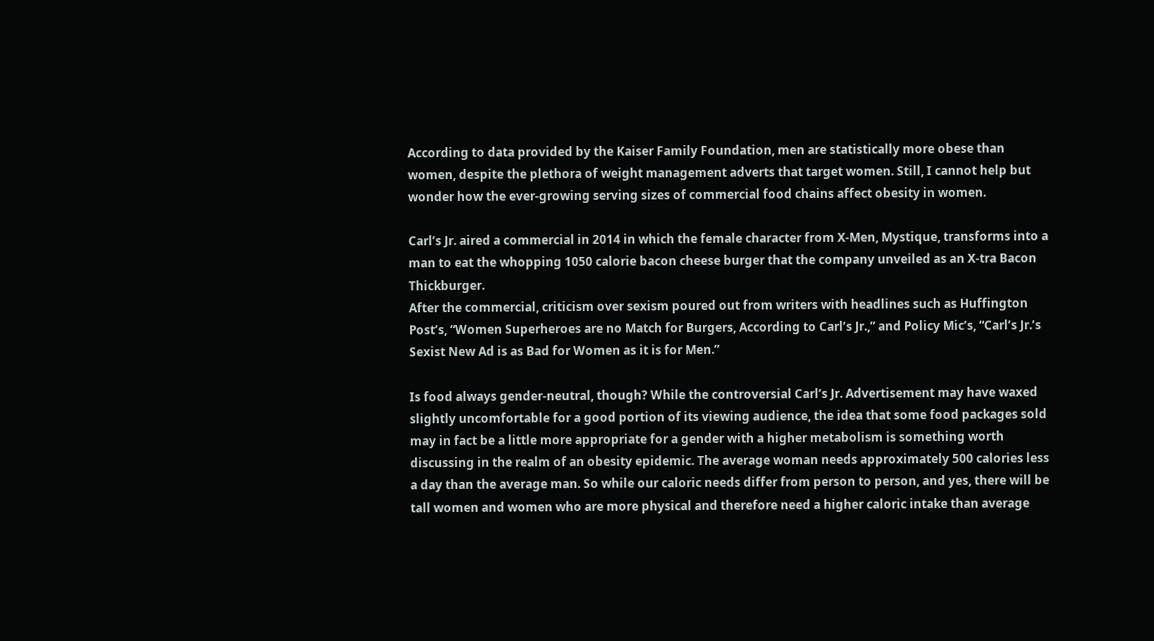According to data provided by the Kaiser Family Foundation, men are statistically more obese than women, despite the plethora of weight management adverts that target women. Still, I cannot help but wonder how the ever-growing serving sizes of commercial food chains affect obesity in women.

Carl’s Jr. aired a commercial in 2014 in which the female character from X-Men, Mystique, transforms into a man to eat the whopping 1050 calorie bacon cheese burger that the company unveiled as an X-tra Bacon Thickburger.
After the commercial, criticism over sexism poured out from writers with headlines such as Huffington Post’s, “Women Superheroes are no Match for Burgers, According to Carl’s Jr.,” and Policy Mic’s, “Carl’s Jr.’s Sexist New Ad is as Bad for Women as it is for Men.”

Is food always gender-neutral, though? While the controversial Carl’s Jr. Advertisement may have waxed slightly uncomfortable for a good portion of its viewing audience, the idea that some food packages sold may in fact be a little more appropriate for a gender with a higher metabolism is something worth discussing in the realm of an obesity epidemic. The average woman needs approximately 500 calories less a day than the average man. So while our caloric needs differ from person to person, and yes, there will be tall women and women who are more physical and therefore need a higher caloric intake than average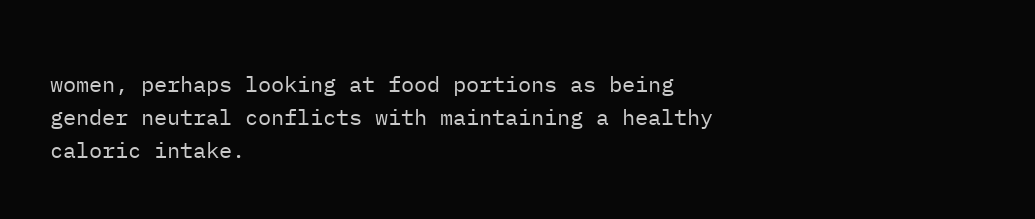women, perhaps looking at food portions as being gender neutral conflicts with maintaining a healthy caloric intake.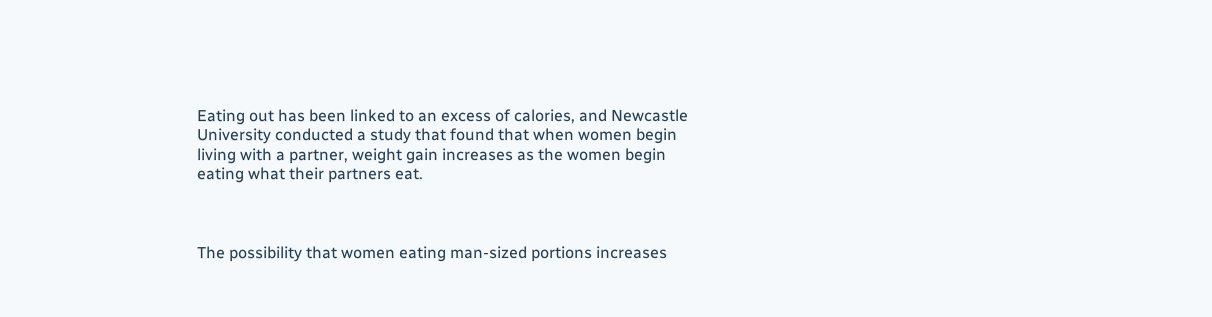Eating out has been linked to an excess of calories, and Newcastle University conducted a study that found that when women begin living with a partner, weight gain increases as the women begin eating what their partners eat.



The possibility that women eating man-sized portions increases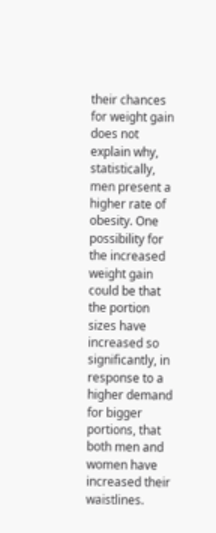their chances for weight gain does not explain why, statistically, men present a higher rate of obesity. One possibility for the increased weight gain could be that the portion sizes have increased so significantly, in response to a higher demand for bigger portions, that both men and women have increased their waistlines.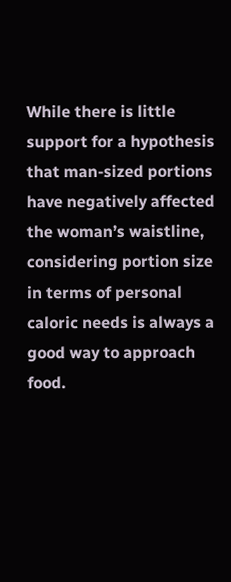While there is little support for a hypothesis that man-sized portions have negatively affected the woman’s waistline, considering portion size in terms of personal caloric needs is always a good way to approach food.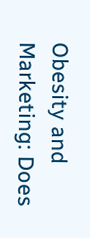Obesity and Marketing: Does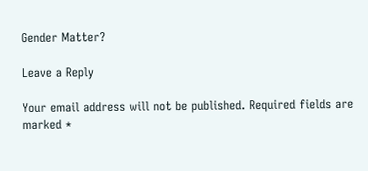Gender Matter?

Leave a Reply

Your email address will not be published. Required fields are marked *